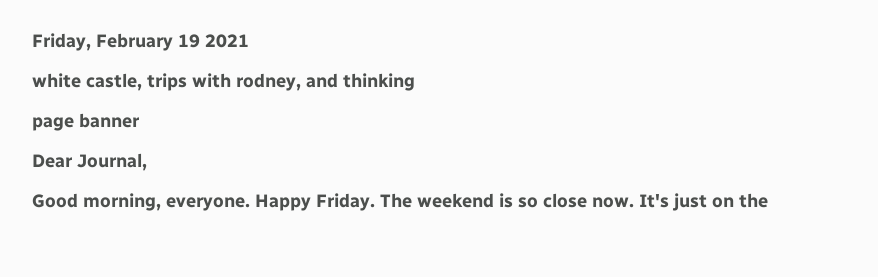Friday, February 19 2021

white castle, trips with rodney, and thinking

page banner

Dear Journal,

Good morning, everyone. Happy Friday. The weekend is so close now. It's just on the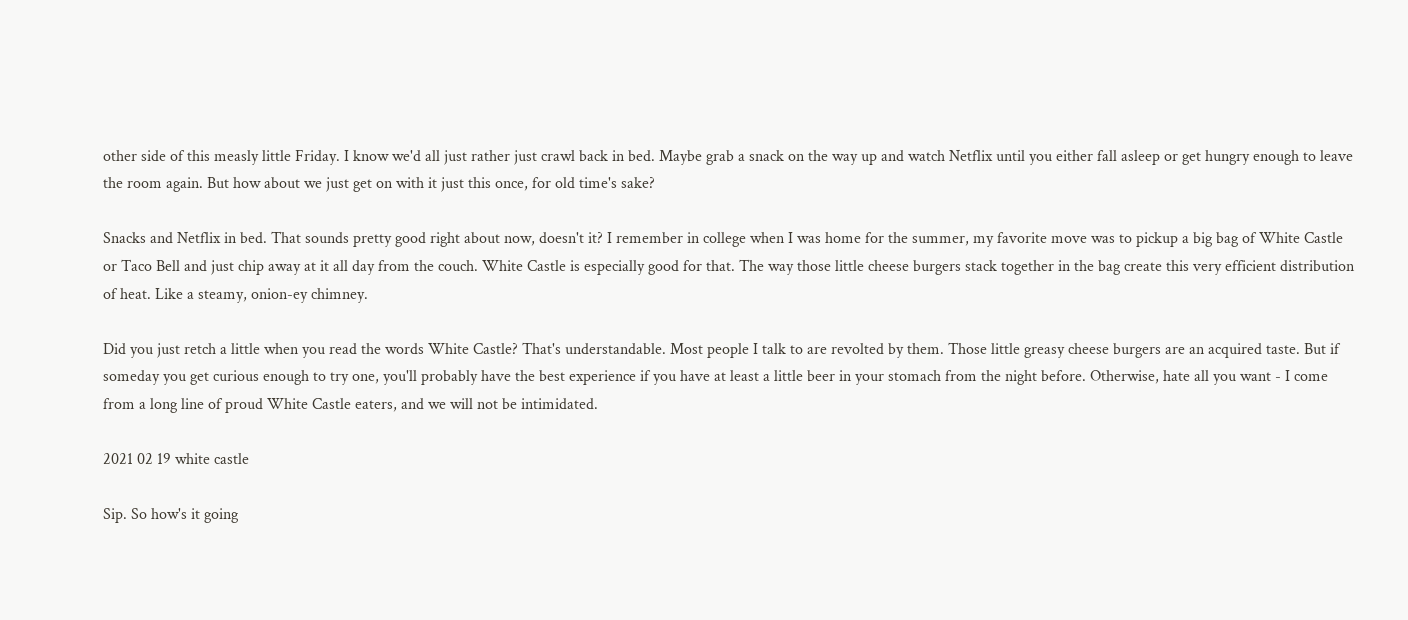other side of this measly little Friday. I know we'd all just rather just crawl back in bed. Maybe grab a snack on the way up and watch Netflix until you either fall asleep or get hungry enough to leave the room again. But how about we just get on with it just this once, for old time's sake?

Snacks and Netflix in bed. That sounds pretty good right about now, doesn't it? I remember in college when I was home for the summer, my favorite move was to pickup a big bag of White Castle or Taco Bell and just chip away at it all day from the couch. White Castle is especially good for that. The way those little cheese burgers stack together in the bag create this very efficient distribution of heat. Like a steamy, onion-ey chimney.

Did you just retch a little when you read the words White Castle? That's understandable. Most people I talk to are revolted by them. Those little greasy cheese burgers are an acquired taste. But if someday you get curious enough to try one, you'll probably have the best experience if you have at least a little beer in your stomach from the night before. Otherwise, hate all you want - I come from a long line of proud White Castle eaters, and we will not be intimidated.

2021 02 19 white castle

Sip. So how's it going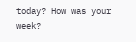today? How was your week?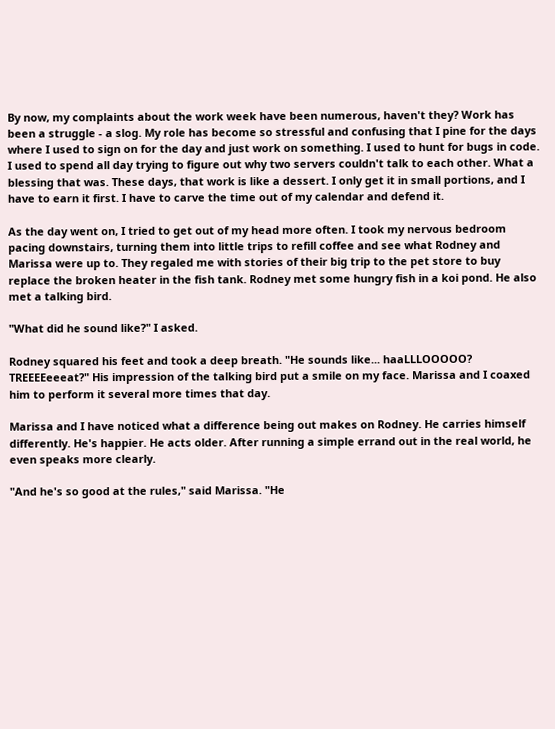By now, my complaints about the work week have been numerous, haven't they? Work has been a struggle - a slog. My role has become so stressful and confusing that I pine for the days where I used to sign on for the day and just work on something. I used to hunt for bugs in code. I used to spend all day trying to figure out why two servers couldn't talk to each other. What a blessing that was. These days, that work is like a dessert. I only get it in small portions, and I have to earn it first. I have to carve the time out of my calendar and defend it.

As the day went on, I tried to get out of my head more often. I took my nervous bedroom pacing downstairs, turning them into little trips to refill coffee and see what Rodney and Marissa were up to. They regaled me with stories of their big trip to the pet store to buy replace the broken heater in the fish tank. Rodney met some hungry fish in a koi pond. He also met a talking bird.

"What did he sound like?" I asked.

Rodney squared his feet and took a deep breath. "He sounds like... haaLLLOOOOO? TREEEEeeeat?" His impression of the talking bird put a smile on my face. Marissa and I coaxed him to perform it several more times that day.

Marissa and I have noticed what a difference being out makes on Rodney. He carries himself differently. He's happier. He acts older. After running a simple errand out in the real world, he even speaks more clearly.

"And he's so good at the rules," said Marissa. "He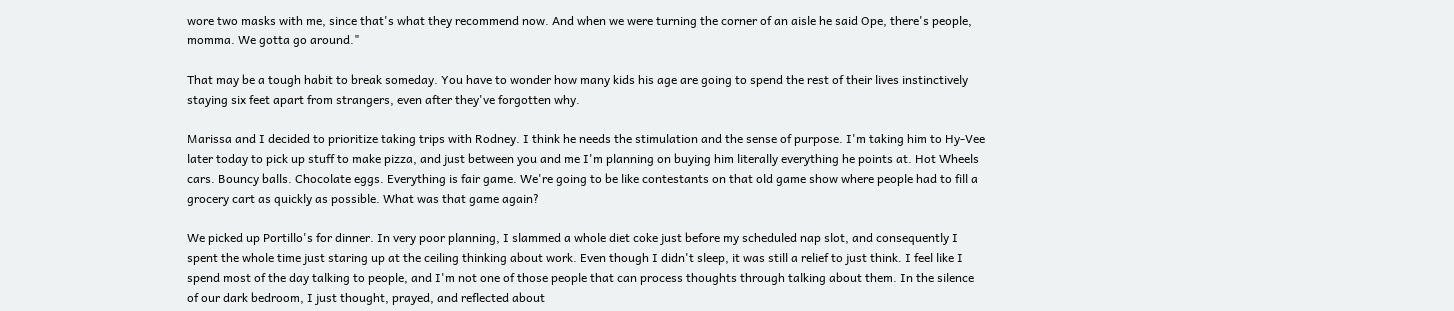wore two masks with me, since that's what they recommend now. And when we were turning the corner of an aisle he said Ope, there's people, momma. We gotta go around."

That may be a tough habit to break someday. You have to wonder how many kids his age are going to spend the rest of their lives instinctively staying six feet apart from strangers, even after they've forgotten why.

Marissa and I decided to prioritize taking trips with Rodney. I think he needs the stimulation and the sense of purpose. I'm taking him to Hy-Vee later today to pick up stuff to make pizza, and just between you and me I'm planning on buying him literally everything he points at. Hot Wheels cars. Bouncy balls. Chocolate eggs. Everything is fair game. We're going to be like contestants on that old game show where people had to fill a grocery cart as quickly as possible. What was that game again?

We picked up Portillo's for dinner. In very poor planning, I slammed a whole diet coke just before my scheduled nap slot, and consequently I spent the whole time just staring up at the ceiling thinking about work. Even though I didn't sleep, it was still a relief to just think. I feel like I spend most of the day talking to people, and I'm not one of those people that can process thoughts through talking about them. In the silence of our dark bedroom, I just thought, prayed, and reflected about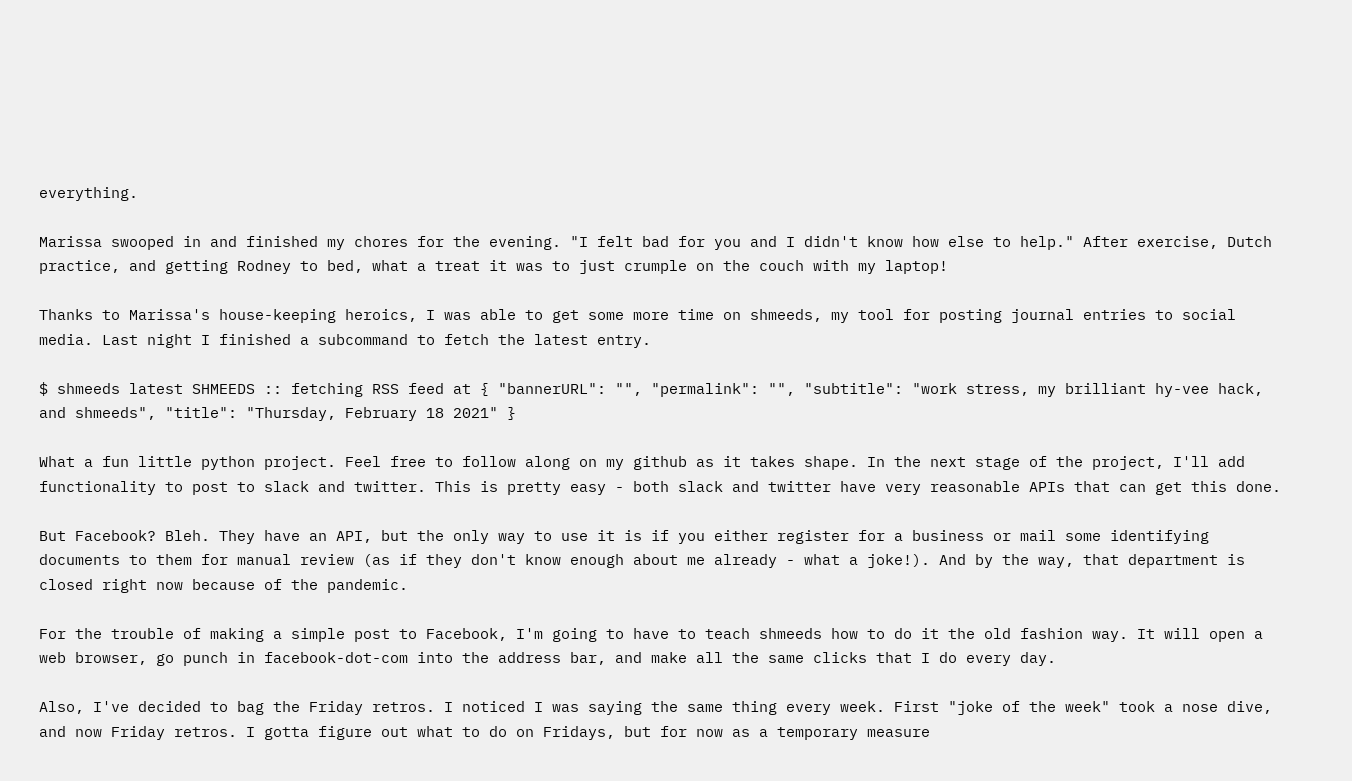everything.

Marissa swooped in and finished my chores for the evening. "I felt bad for you and I didn't know how else to help." After exercise, Dutch practice, and getting Rodney to bed, what a treat it was to just crumple on the couch with my laptop!

Thanks to Marissa's house-keeping heroics, I was able to get some more time on shmeeds, my tool for posting journal entries to social media. Last night I finished a subcommand to fetch the latest entry.

$ shmeeds latest SHMEEDS :: fetching RSS feed at { "bannerURL": "", "permalink": "", "subtitle": "work stress, my brilliant hy-vee hack, and shmeeds", "title": "Thursday, February 18 2021" }

What a fun little python project. Feel free to follow along on my github as it takes shape. In the next stage of the project, I'll add functionality to post to slack and twitter. This is pretty easy - both slack and twitter have very reasonable APIs that can get this done.

But Facebook? Bleh. They have an API, but the only way to use it is if you either register for a business or mail some identifying documents to them for manual review (as if they don't know enough about me already - what a joke!). And by the way, that department is closed right now because of the pandemic.

For the trouble of making a simple post to Facebook, I'm going to have to teach shmeeds how to do it the old fashion way. It will open a web browser, go punch in facebook-dot-com into the address bar, and make all the same clicks that I do every day.

Also, I've decided to bag the Friday retros. I noticed I was saying the same thing every week. First "joke of the week" took a nose dive, and now Friday retros. I gotta figure out what to do on Fridays, but for now as a temporary measure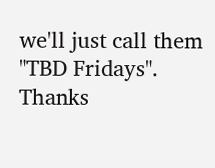we'll just call them "TBD Fridays". Thanks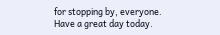for stopping by, everyone. Have a great day today.